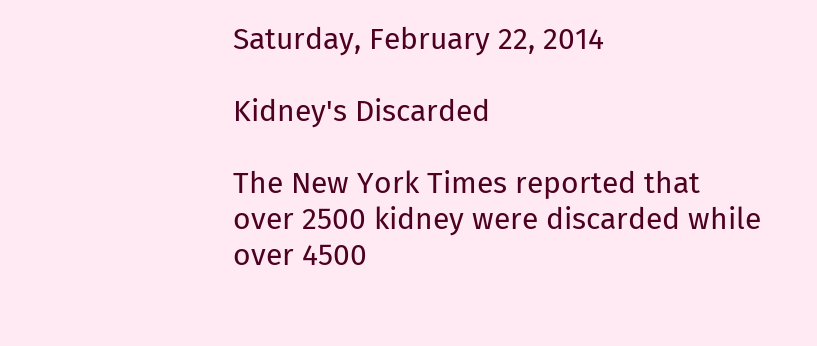Saturday, February 22, 2014

Kidney's Discarded

The New York Times reported that over 2500 kidney were discarded while over 4500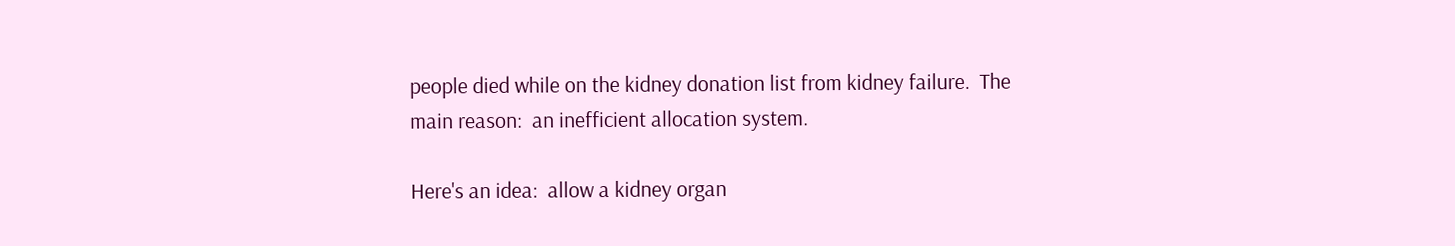people died while on the kidney donation list from kidney failure.  The main reason:  an inefficient allocation system.

Here's an idea:  allow a kidney organ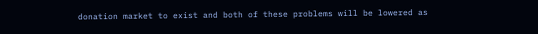donation market to exist and both of these problems will be lowered as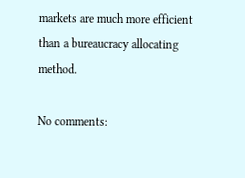markets are much more efficient than a bureaucracy allocating method.

No comments: